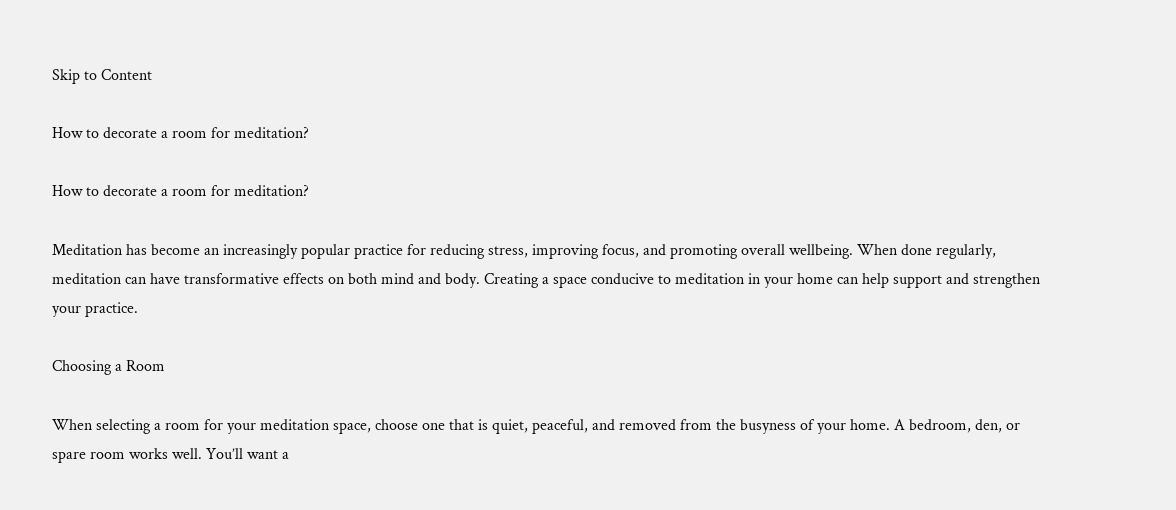Skip to Content

How to decorate a room for meditation?

How to decorate a room for meditation?

Meditation has become an increasingly popular practice for reducing stress, improving focus, and promoting overall wellbeing. When done regularly, meditation can have transformative effects on both mind and body. Creating a space conducive to meditation in your home can help support and strengthen your practice.

Choosing a Room

When selecting a room for your meditation space, choose one that is quiet, peaceful, and removed from the busyness of your home. A bedroom, den, or spare room works well. You’ll want a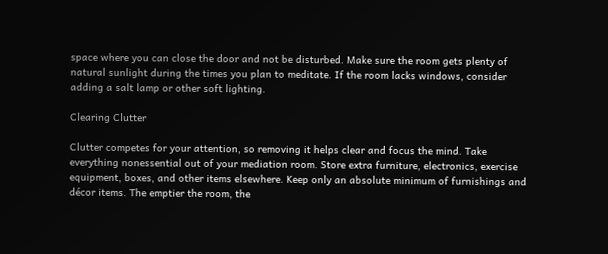space where you can close the door and not be disturbed. Make sure the room gets plenty of natural sunlight during the times you plan to meditate. If the room lacks windows, consider adding a salt lamp or other soft lighting.

Clearing Clutter

Clutter competes for your attention, so removing it helps clear and focus the mind. Take everything nonessential out of your mediation room. Store extra furniture, electronics, exercise equipment, boxes, and other items elsewhere. Keep only an absolute minimum of furnishings and décor items. The emptier the room, the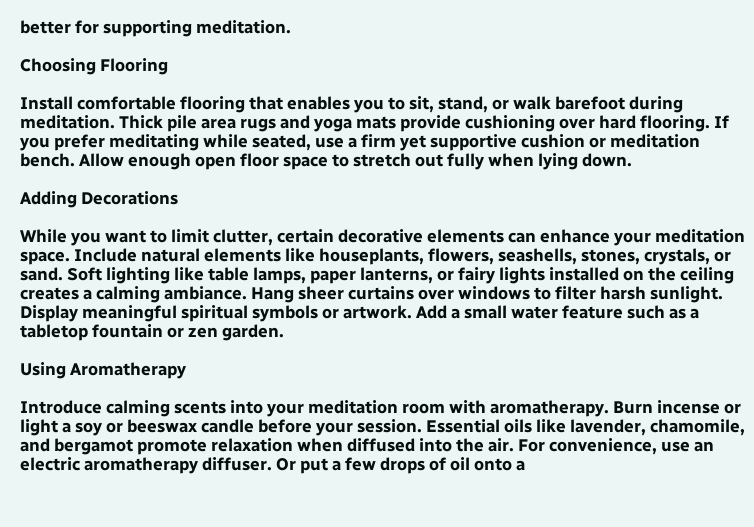better for supporting meditation.

Choosing Flooring

Install comfortable flooring that enables you to sit, stand, or walk barefoot during meditation. Thick pile area rugs and yoga mats provide cushioning over hard flooring. If you prefer meditating while seated, use a firm yet supportive cushion or meditation bench. Allow enough open floor space to stretch out fully when lying down.

Adding Decorations

While you want to limit clutter, certain decorative elements can enhance your meditation space. Include natural elements like houseplants, flowers, seashells, stones, crystals, or sand. Soft lighting like table lamps, paper lanterns, or fairy lights installed on the ceiling creates a calming ambiance. Hang sheer curtains over windows to filter harsh sunlight. Display meaningful spiritual symbols or artwork. Add a small water feature such as a tabletop fountain or zen garden.

Using Aromatherapy

Introduce calming scents into your meditation room with aromatherapy. Burn incense or light a soy or beeswax candle before your session. Essential oils like lavender, chamomile, and bergamot promote relaxation when diffused into the air. For convenience, use an electric aromatherapy diffuser. Or put a few drops of oil onto a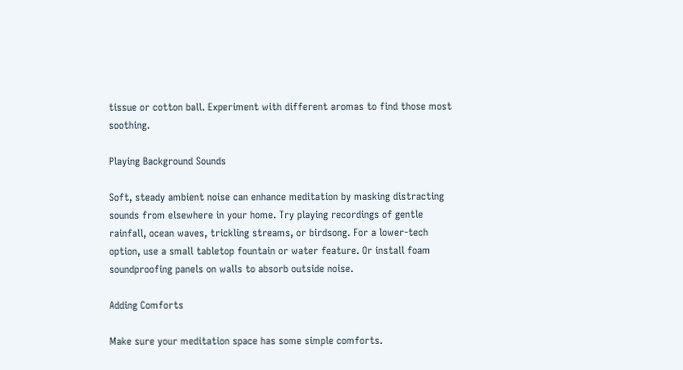tissue or cotton ball. Experiment with different aromas to find those most soothing.

Playing Background Sounds

Soft, steady ambient noise can enhance meditation by masking distracting sounds from elsewhere in your home. Try playing recordings of gentle rainfall, ocean waves, trickling streams, or birdsong. For a lower-tech option, use a small tabletop fountain or water feature. Or install foam soundproofing panels on walls to absorb outside noise.

Adding Comforts

Make sure your meditation space has some simple comforts.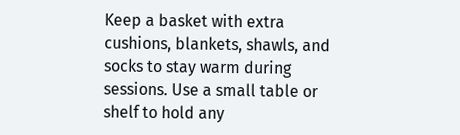Keep a basket with extra cushions, blankets, shawls, and socks to stay warm during sessions. Use a small table or shelf to hold any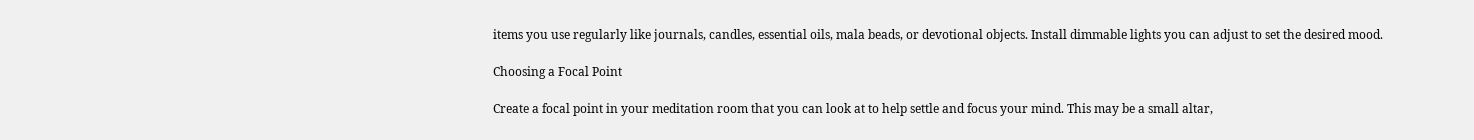items you use regularly like journals, candles, essential oils, mala beads, or devotional objects. Install dimmable lights you can adjust to set the desired mood.

Choosing a Focal Point

Create a focal point in your meditation room that you can look at to help settle and focus your mind. This may be a small altar,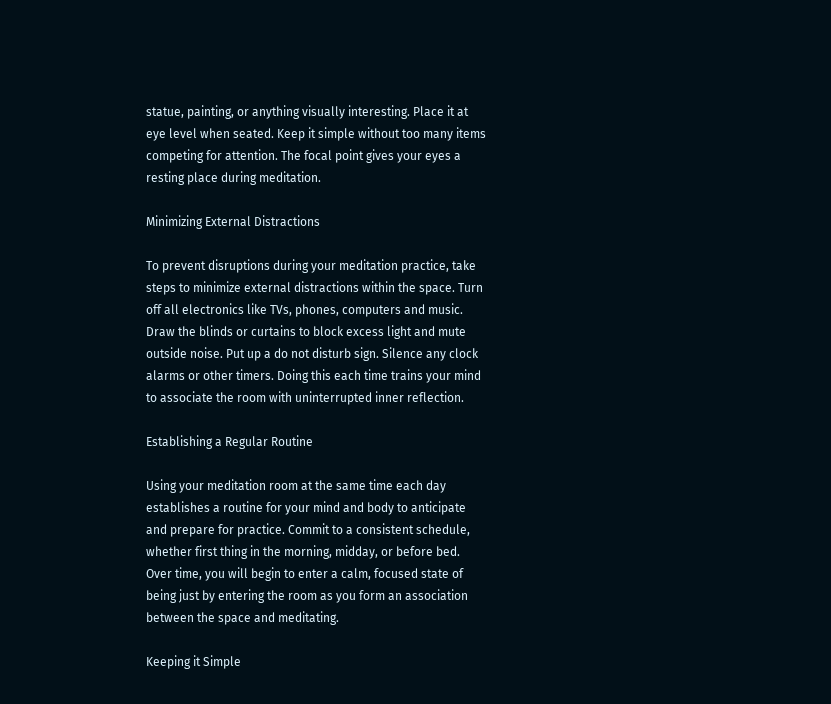statue, painting, or anything visually interesting. Place it at eye level when seated. Keep it simple without too many items competing for attention. The focal point gives your eyes a resting place during meditation.

Minimizing External Distractions

To prevent disruptions during your meditation practice, take steps to minimize external distractions within the space. Turn off all electronics like TVs, phones, computers and music. Draw the blinds or curtains to block excess light and mute outside noise. Put up a do not disturb sign. Silence any clock alarms or other timers. Doing this each time trains your mind to associate the room with uninterrupted inner reflection.

Establishing a Regular Routine

Using your meditation room at the same time each day establishes a routine for your mind and body to anticipate and prepare for practice. Commit to a consistent schedule, whether first thing in the morning, midday, or before bed. Over time, you will begin to enter a calm, focused state of being just by entering the room as you form an association between the space and meditating.

Keeping it Simple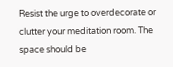Resist the urge to overdecorate or clutter your meditation room. The space should be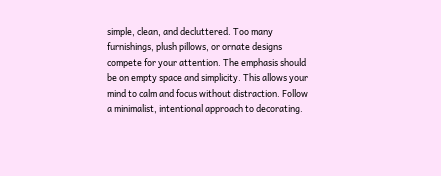simple, clean, and decluttered. Too many furnishings, plush pillows, or ornate designs compete for your attention. The emphasis should be on empty space and simplicity. This allows your mind to calm and focus without distraction. Follow a minimalist, intentional approach to decorating.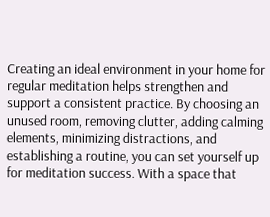Creating an ideal environment in your home for regular meditation helps strengthen and support a consistent practice. By choosing an unused room, removing clutter, adding calming elements, minimizing distractions, and establishing a routine, you can set yourself up for meditation success. With a space that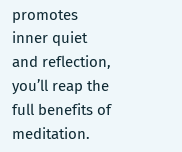promotes inner quiet and reflection, you’ll reap the full benefits of meditation.